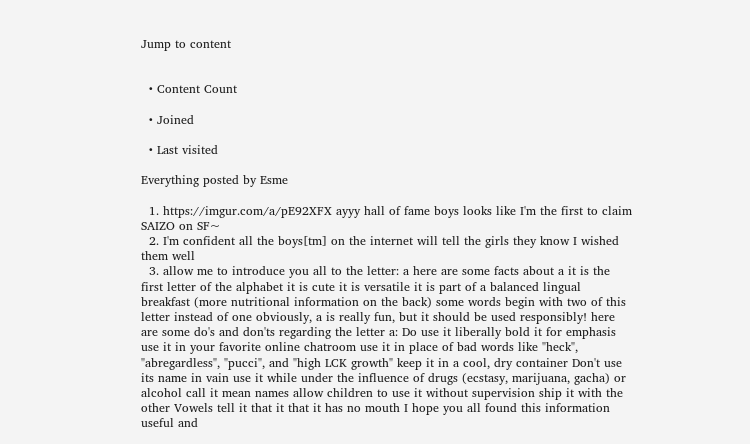Jump to content


  • Content Count

  • Joined

  • Last visited

Everything posted by Esme

  1. https://imgur.com/a/pE92XFX ayyy hall of fame boys looks like I'm the first to claim SAIZO on SF~
  2. I'm confident all the boys[tm] on the internet will tell the girls they know I wished them well
  3. allow me to introduce you all to the letter: a here are some facts about a it is the first letter of the alphabet it is cute it is versatile it is part of a balanced lingual breakfast (more nutritional information on the back) some words begin with two of this letter instead of one obviously, a is really fun, but it should be used responsibly! here are some do's and don'ts regarding the letter a: Do use it liberally bold it for emphasis use it in your favorite online chatroom use it in place of bad words like "heck", "abregardless", "pucci", and "high LCK growth" keep it in a cool, dry container Don't use its name in vain use it while under the influence of drugs (ecstasy, marijuana, gacha) or alcohol call it mean names allow children to use it without supervision ship it with the other Vowels tell it that it that it has no mouth I hope you all found this information useful and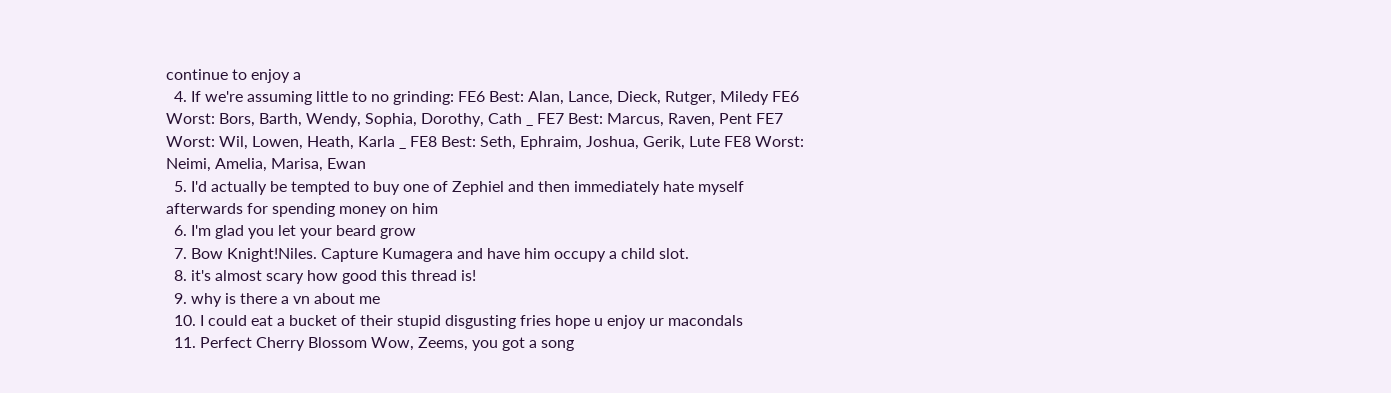continue to enjoy a
  4. If we're assuming little to no grinding: FE6 Best: Alan, Lance, Dieck, Rutger, Miledy FE6 Worst: Bors, Barth, Wendy, Sophia, Dorothy, Cath _ FE7 Best: Marcus, Raven, Pent FE7 Worst: Wil, Lowen, Heath, Karla _ FE8 Best: Seth, Ephraim, Joshua, Gerik, Lute FE8 Worst: Neimi, Amelia, Marisa, Ewan
  5. I'd actually be tempted to buy one of Zephiel and then immediately hate myself afterwards for spending money on him
  6. I'm glad you let your beard grow
  7. Bow Knight!Niles. Capture Kumagera and have him occupy a child slot.
  8. it's almost scary how good this thread is!
  9. why is there a vn about me
  10. I could eat a bucket of their stupid disgusting fries hope u enjoy ur macondals
  11. Perfect Cherry Blossom Wow, Zeems, you got a song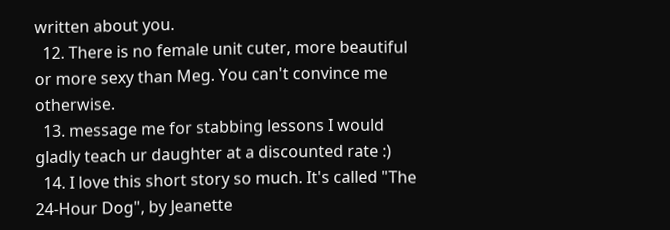written about you.
  12. There is no female unit cuter, more beautiful or more sexy than Meg. You can't convince me otherwise.
  13. message me for stabbing lessons I would gladly teach ur daughter at a discounted rate :)
  14. I love this short story so much. It's called "The 24-Hour Dog", by Jeanette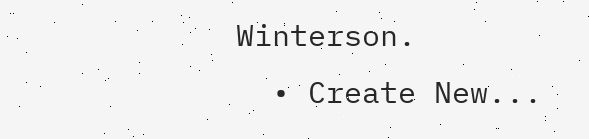Winterson.
  • Create New...